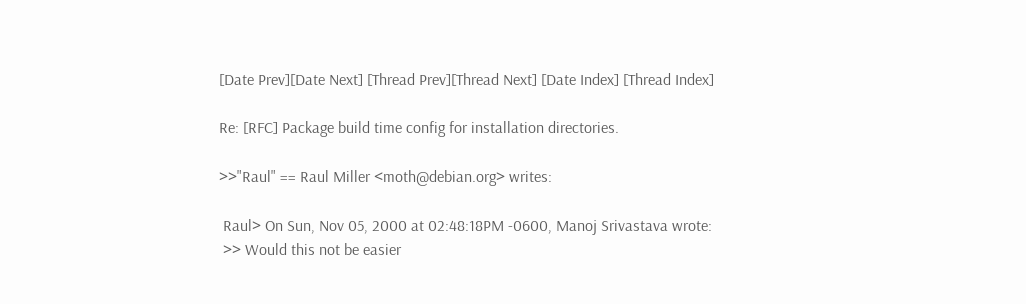[Date Prev][Date Next] [Thread Prev][Thread Next] [Date Index] [Thread Index]

Re: [RFC] Package build time config for installation directories.

>>"Raul" == Raul Miller <moth@debian.org> writes:

 Raul> On Sun, Nov 05, 2000 at 02:48:18PM -0600, Manoj Srivastava wrote:
 >> Would this not be easier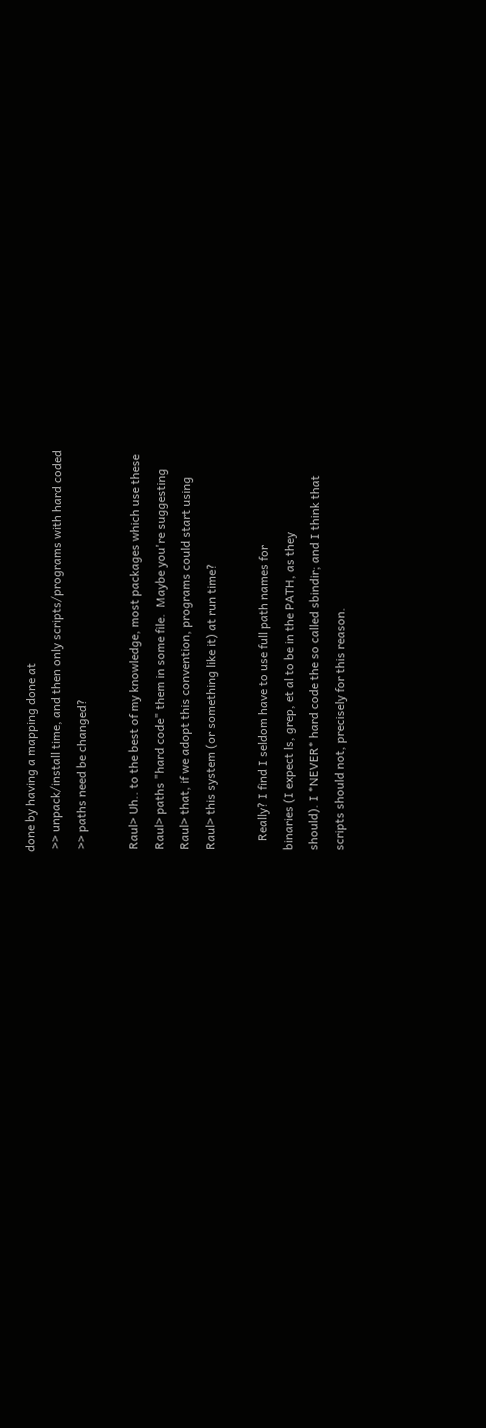done by having a mapping done at
 >> unpack/install time, and then only scripts/programs with hard coded
 >> paths need be changed?

 Raul> Uh.. to the best of my knowledge, most packages which use these
 Raul> paths "hard code" them in some file.  Maybe you're suggesting
 Raul> that, if we adopt this convention, programs could start using
 Raul> this system (or something like it) at run time?

    Really? I find I seldom have to use full path names for
 binaries (I expect ls, grep, et al to be in the PATH, as they
 should). I *NEVER* hard code the so called sbindir; and I think that
 scripts should not, precisely for this reason.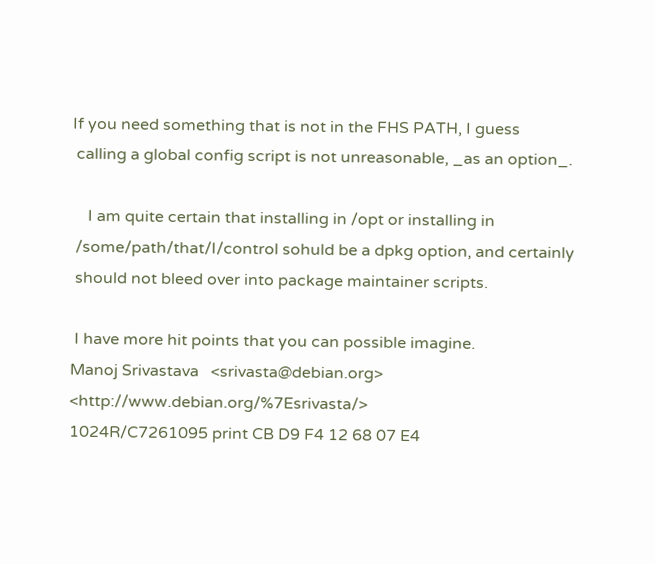If you need something that is not in the FHS PATH, I guess
 calling a global config script is not unreasonable, _as an option_.

    I am quite certain that installing in /opt or installing in
 /some/path/that/I/control sohuld be a dpkg option, and certainly
 should not bleed over into package maintainer scripts.

 I have more hit points that you can possible imagine.
Manoj Srivastava   <srivasta@debian.org>  <http://www.debian.org/%7Esrivasta/>
1024R/C7261095 print CB D9 F4 12 68 07 E4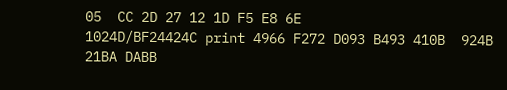05  CC 2D 27 12 1D F5 E8 6E
1024D/BF24424C print 4966 F272 D093 B493 410B  924B 21BA DABB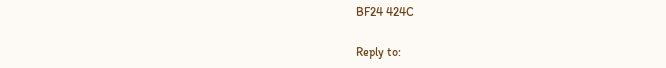BF24 424C

Reply to: